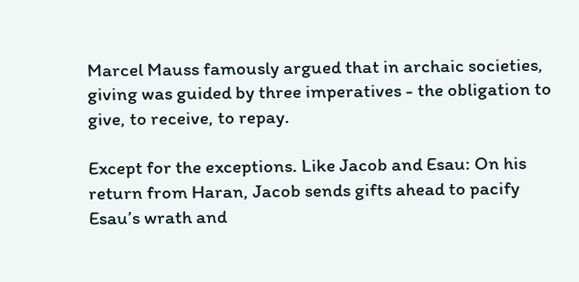Marcel Mauss famously argued that in archaic societies, giving was guided by three imperatives - the obligation to give, to receive, to repay.

Except for the exceptions. Like Jacob and Esau: On his return from Haran, Jacob sends gifts ahead to pacify Esau’s wrath and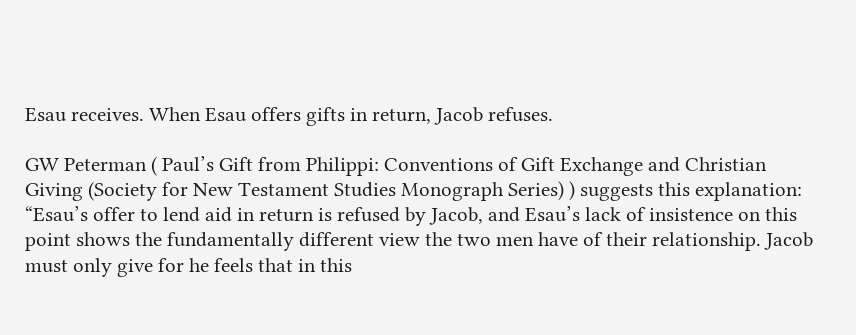Esau receives. When Esau offers gifts in return, Jacob refuses.

GW Peterman ( Paul’s Gift from Philippi: Conventions of Gift Exchange and Christian Giving (Society for New Testament Studies Monograph Series) ) suggests this explanation: “Esau’s offer to lend aid in return is refused by Jacob, and Esau’s lack of insistence on this point shows the fundamentally different view the two men have of their relationship. Jacob must only give for he feels that in this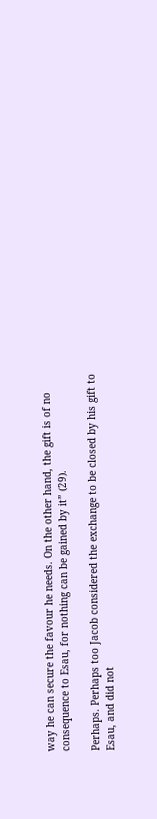way he can secure the favour he needs. On the other hand, the gift is of no consequence to Esau, for nothing can be gained by it” (29).

Perhaps. Perhaps too Jacob considered the exchange to be closed by his gift to Esau, and did not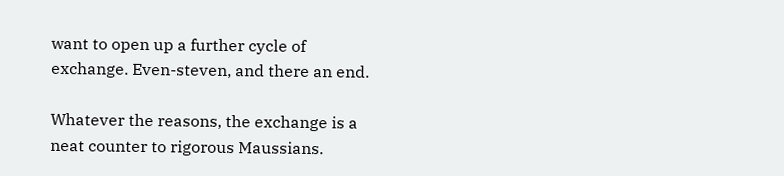want to open up a further cycle of exchange. Even-steven, and there an end.

Whatever the reasons, the exchange is a neat counter to rigorous Maussians.